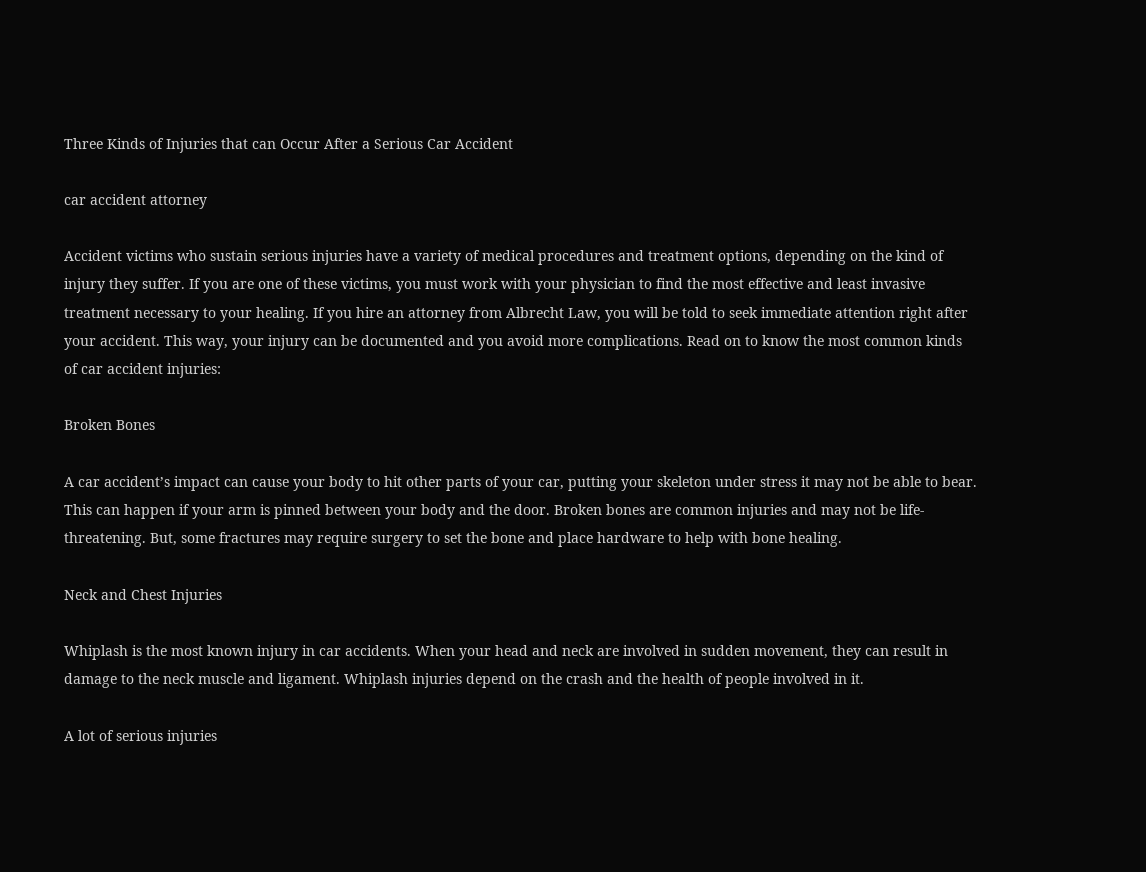Three Kinds of Injuries that can Occur After a Serious Car Accident

car accident attorney

Accident victims who sustain serious injuries have a variety of medical procedures and treatment options, depending on the kind of injury they suffer. If you are one of these victims, you must work with your physician to find the most effective and least invasive treatment necessary to your healing. If you hire an attorney from Albrecht Law, you will be told to seek immediate attention right after your accident. This way, your injury can be documented and you avoid more complications. Read on to know the most common kinds of car accident injuries:

Broken Bones

A car accident’s impact can cause your body to hit other parts of your car, putting your skeleton under stress it may not be able to bear. This can happen if your arm is pinned between your body and the door. Broken bones are common injuries and may not be life-threatening. But, some fractures may require surgery to set the bone and place hardware to help with bone healing.

Neck and Chest Injuries

Whiplash is the most known injury in car accidents. When your head and neck are involved in sudden movement, they can result in damage to the neck muscle and ligament. Whiplash injuries depend on the crash and the health of people involved in it.

A lot of serious injuries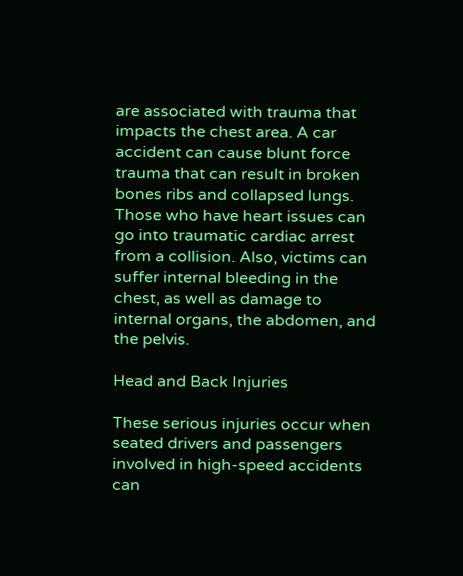are associated with trauma that impacts the chest area. A car accident can cause blunt force trauma that can result in broken bones ribs and collapsed lungs. Those who have heart issues can go into traumatic cardiac arrest from a collision. Also, victims can suffer internal bleeding in the chest, as well as damage to internal organs, the abdomen, and the pelvis.

Head and Back Injuries

These serious injuries occur when seated drivers and passengers involved in high-speed accidents can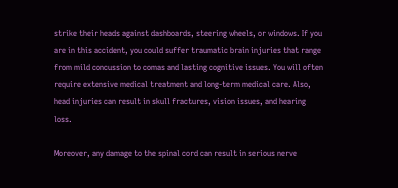strike their heads against dashboards, steering wheels, or windows. If you are in this accident, you could suffer traumatic brain injuries that range from mild concussion to comas and lasting cognitive issues. You will often require extensive medical treatment and long-term medical care. Also, head injuries can result in skull fractures, vision issues, and hearing loss.

Moreover, any damage to the spinal cord can result in serious nerve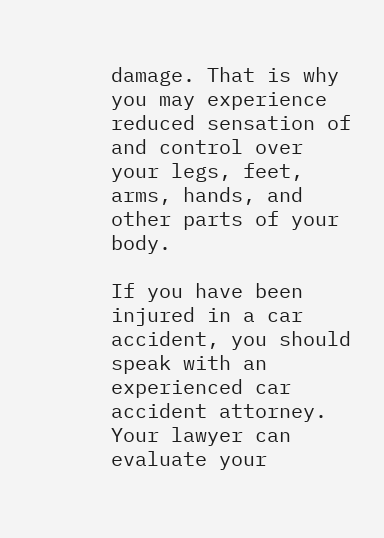damage. That is why you may experience reduced sensation of and control over your legs, feet, arms, hands, and other parts of your body.

If you have been injured in a car accident, you should speak with an experienced car accident attorney. Your lawyer can evaluate your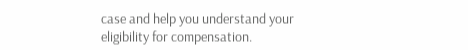case and help you understand your eligibility for compensation.